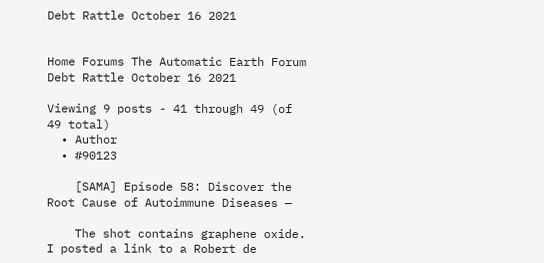Debt Rattle October 16 2021


Home Forums The Automatic Earth Forum Debt Rattle October 16 2021

Viewing 9 posts - 41 through 49 (of 49 total)
  • Author
  • #90123

    [SAMA] Episode 58: Discover the Root Cause of Autoimmune Diseases —

    The shot contains graphene oxide. I posted a link to a Robert de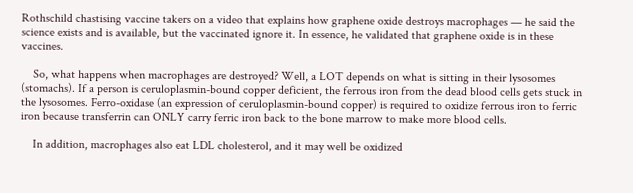Rothschild chastising vaccine takers on a video that explains how graphene oxide destroys macrophages — he said the science exists and is available, but the vaccinated ignore it. In essence, he validated that graphene oxide is in these vaccines.

    So, what happens when macrophages are destroyed? Well, a LOT depends on what is sitting in their lysosomes (stomachs). If a person is ceruloplasmin-bound copper deficient, the ferrous iron from the dead blood cells gets stuck in the lysosomes. Ferro-oxidase (an expression of ceruloplasmin-bound copper) is required to oxidize ferrous iron to ferric iron because transferrin can ONLY carry ferric iron back to the bone marrow to make more blood cells.

    In addition, macrophages also eat LDL cholesterol, and it may well be oxidized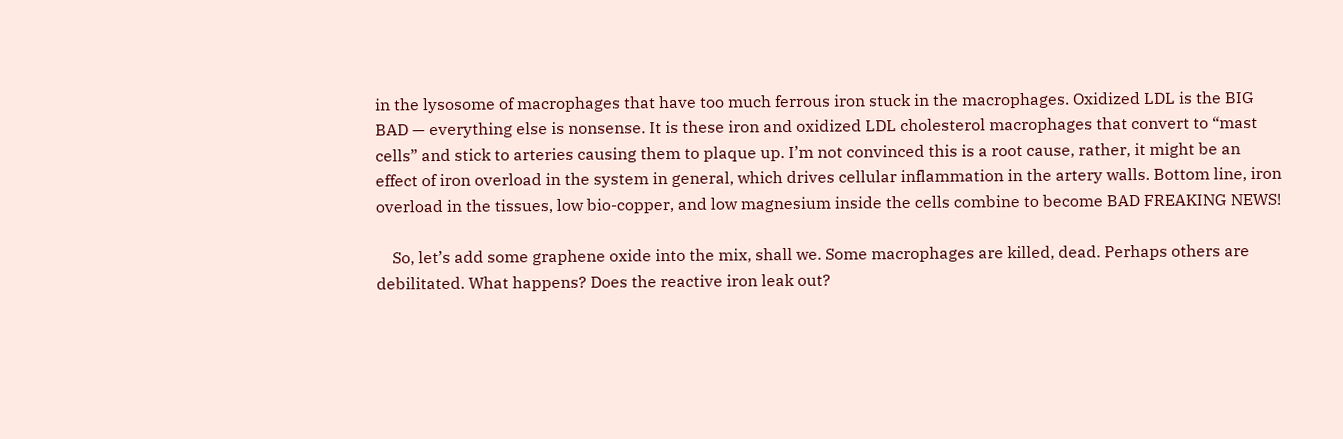in the lysosome of macrophages that have too much ferrous iron stuck in the macrophages. Oxidized LDL is the BIG BAD — everything else is nonsense. It is these iron and oxidized LDL cholesterol macrophages that convert to “mast cells” and stick to arteries causing them to plaque up. I’m not convinced this is a root cause, rather, it might be an effect of iron overload in the system in general, which drives cellular inflammation in the artery walls. Bottom line, iron overload in the tissues, low bio-copper, and low magnesium inside the cells combine to become BAD FREAKING NEWS!

    So, let’s add some graphene oxide into the mix, shall we. Some macrophages are killed, dead. Perhaps others are debilitated. What happens? Does the reactive iron leak out?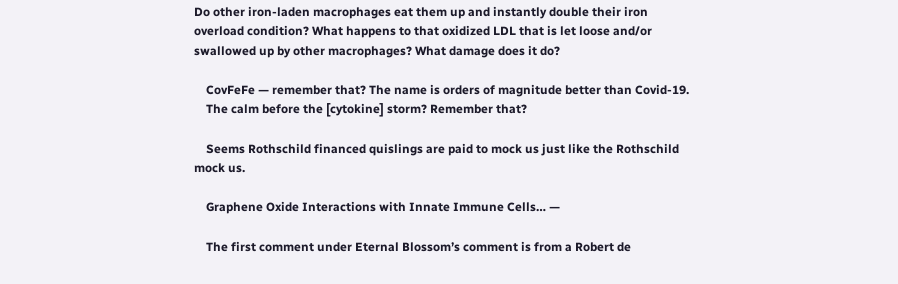Do other iron-laden macrophages eat them up and instantly double their iron overload condition? What happens to that oxidized LDL that is let loose and/or swallowed up by other macrophages? What damage does it do?

    CovFeFe — remember that? The name is orders of magnitude better than Covid-19.
    The calm before the [cytokine] storm? Remember that?

    Seems Rothschild financed quislings are paid to mock us just like the Rothschild mock us.

    Graphene Oxide Interactions with Innate Immune Cells… —

    The first comment under Eternal Blossom’s comment is from a Robert de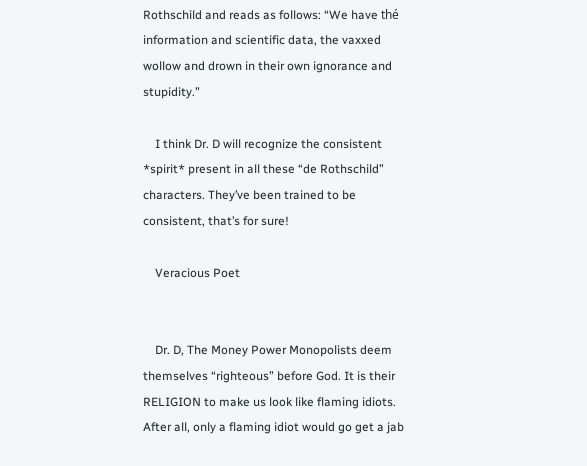Rothschild and reads as follows: “We have thé information and scientific data, the vaxxed wollow and drown in their own ignorance and stupidity.”

    I think Dr. D will recognize the consistent *spirit* present in all these “de Rothschild” characters. They’ve been trained to be consistent, that’s for sure!

    Veracious Poet


    Dr. D, The Money Power Monopolists deem themselves “righteous” before God. It is their RELIGION to make us look like flaming idiots. After all, only a flaming idiot would go get a jab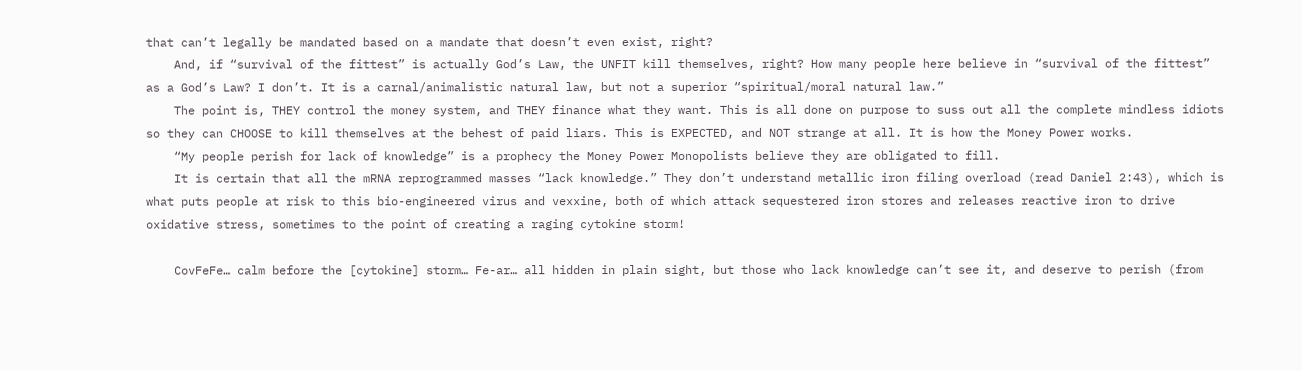that can’t legally be mandated based on a mandate that doesn’t even exist, right?
    And, if “survival of the fittest” is actually God’s Law, the UNFIT kill themselves, right? How many people here believe in “survival of the fittest” as a God’s Law? I don’t. It is a carnal/animalistic natural law, but not a superior “spiritual/moral natural law.”
    The point is, THEY control the money system, and THEY finance what they want. This is all done on purpose to suss out all the complete mindless idiots so they can CHOOSE to kill themselves at the behest of paid liars. This is EXPECTED, and NOT strange at all. It is how the Money Power works.
    “My people perish for lack of knowledge” is a prophecy the Money Power Monopolists believe they are obligated to fill.
    It is certain that all the mRNA reprogrammed masses “lack knowledge.” They don’t understand metallic iron filing overload (read Daniel 2:43), which is what puts people at risk to this bio-engineered virus and vexxine, both of which attack sequestered iron stores and releases reactive iron to drive oxidative stress, sometimes to the point of creating a raging cytokine storm!

    CovFeFe… calm before the [cytokine] storm… Fe-ar… all hidden in plain sight, but those who lack knowledge can’t see it, and deserve to perish (from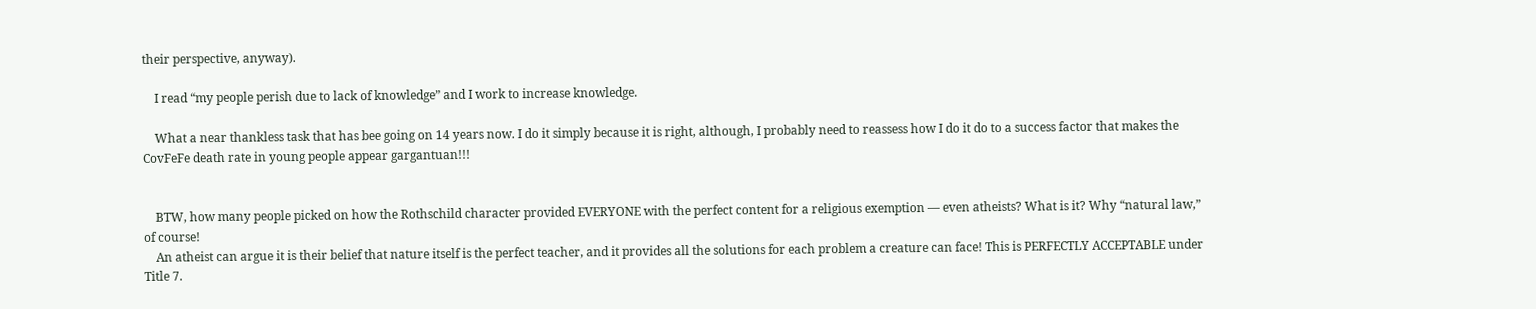their perspective, anyway).

    I read “my people perish due to lack of knowledge” and I work to increase knowledge.

    What a near thankless task that has bee going on 14 years now. I do it simply because it is right, although, I probably need to reassess how I do it do to a success factor that makes the CovFeFe death rate in young people appear gargantuan!!!


    BTW, how many people picked on how the Rothschild character provided EVERYONE with the perfect content for a religious exemption — even atheists? What is it? Why “natural law,” of course!
    An atheist can argue it is their belief that nature itself is the perfect teacher, and it provides all the solutions for each problem a creature can face! This is PERFECTLY ACCEPTABLE under Title 7.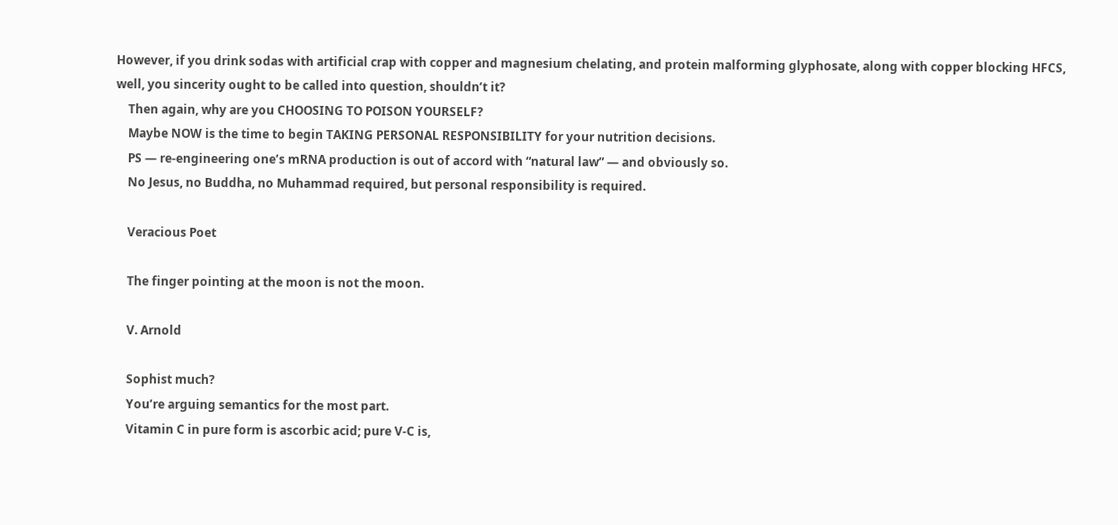However, if you drink sodas with artificial crap with copper and magnesium chelating, and protein malforming glyphosate, along with copper blocking HFCS, well, you sincerity ought to be called into question, shouldn’t it?
    Then again, why are you CHOOSING TO POISON YOURSELF?
    Maybe NOW is the time to begin TAKING PERSONAL RESPONSIBILITY for your nutrition decisions.
    PS — re-engineering one’s mRNA production is out of accord with “natural law” — and obviously so.
    No Jesus, no Buddha, no Muhammad required, but personal responsibility is required.

    Veracious Poet

    The finger pointing at the moon is not the moon.

    V. Arnold

    Sophist much?
    You’re arguing semantics for the most part.
    Vitamin C in pure form is ascorbic acid; pure V-C is,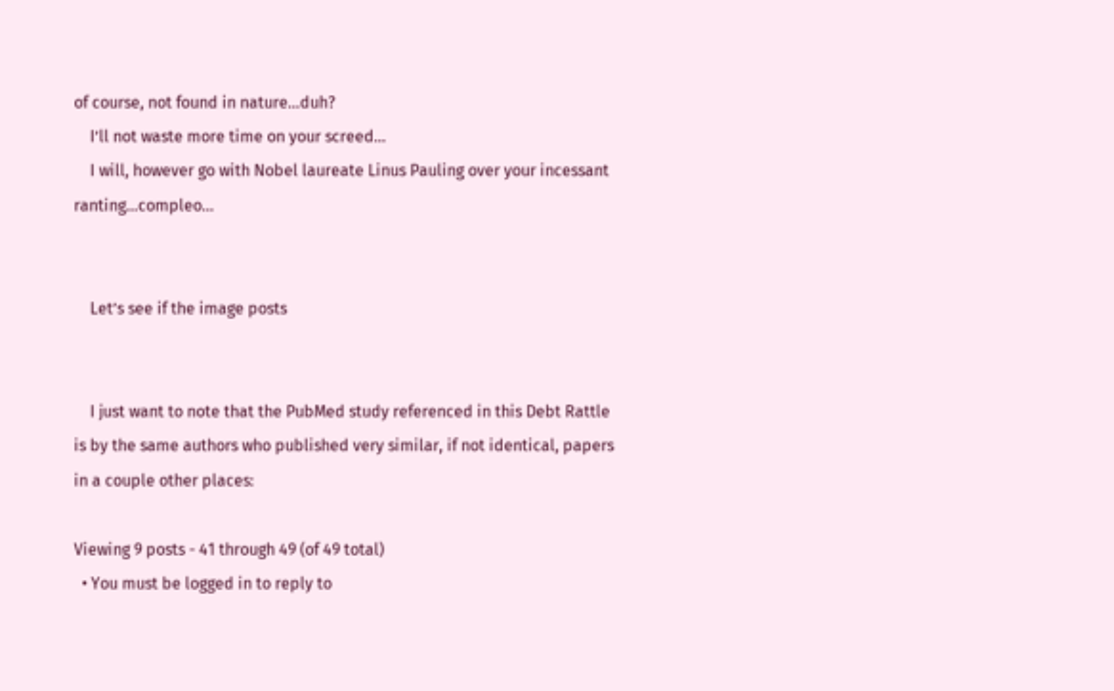of course, not found in nature…duh?
    I’ll not waste more time on your screed…
    I will, however go with Nobel laureate Linus Pauling over your incessant ranting…compleo…


    Let’s see if the image posts


    I just want to note that the PubMed study referenced in this Debt Rattle is by the same authors who published very similar, if not identical, papers in a couple other places:

Viewing 9 posts - 41 through 49 (of 49 total)
  • You must be logged in to reply to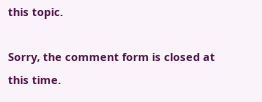this topic.

Sorry, the comment form is closed at this time.